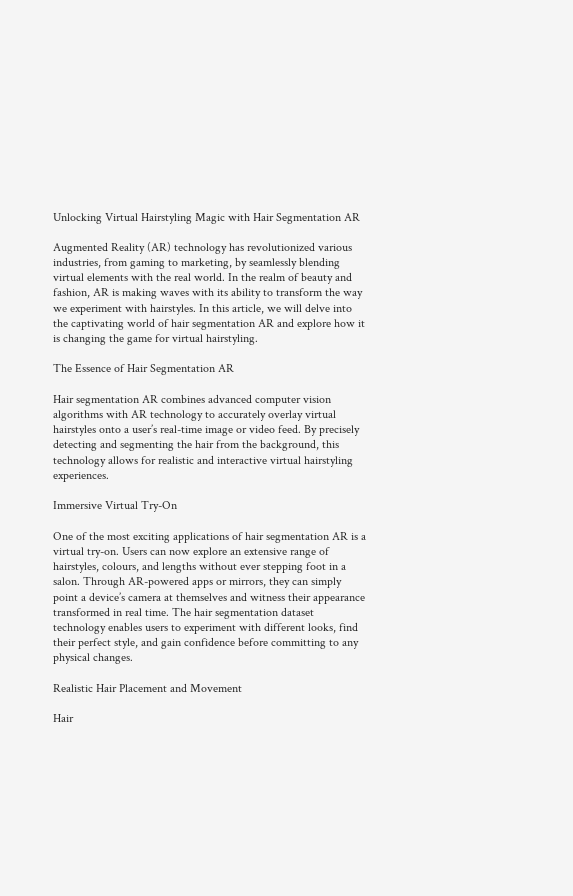Unlocking Virtual Hairstyling Magic with Hair Segmentation AR

Augmented Reality (AR) technology has revolutionized various industries, from gaming to marketing, by seamlessly blending virtual elements with the real world. In the realm of beauty and fashion, AR is making waves with its ability to transform the way we experiment with hairstyles. In this article, we will delve into the captivating world of hair segmentation AR and explore how it is changing the game for virtual hairstyling.

The Essence of Hair Segmentation AR

Hair segmentation AR combines advanced computer vision algorithms with AR technology to accurately overlay virtual hairstyles onto a user’s real-time image or video feed. By precisely detecting and segmenting the hair from the background, this technology allows for realistic and interactive virtual hairstyling experiences.

Immersive Virtual Try-On

One of the most exciting applications of hair segmentation AR is a virtual try-on. Users can now explore an extensive range of hairstyles, colours, and lengths without ever stepping foot in a salon. Through AR-powered apps or mirrors, they can simply point a device’s camera at themselves and witness their appearance transformed in real time. The hair segmentation dataset technology enables users to experiment with different looks, find their perfect style, and gain confidence before committing to any physical changes.

Realistic Hair Placement and Movement

Hair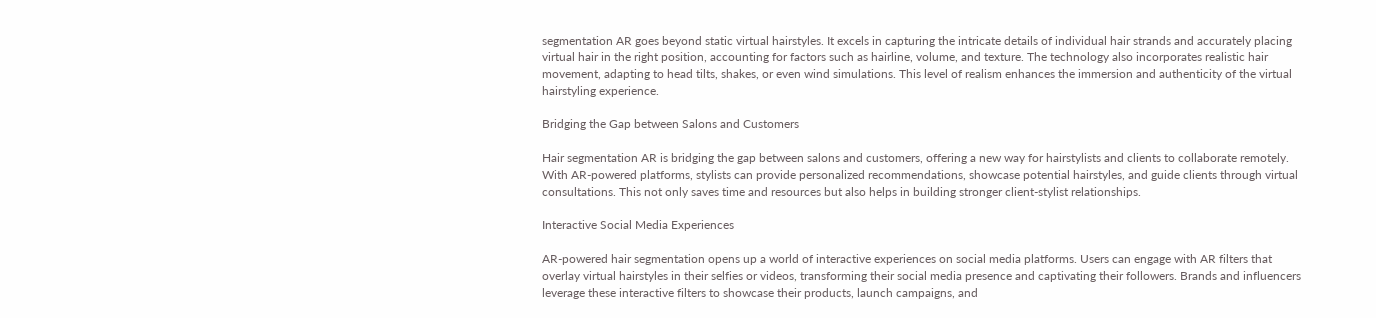segmentation AR goes beyond static virtual hairstyles. It excels in capturing the intricate details of individual hair strands and accurately placing virtual hair in the right position, accounting for factors such as hairline, volume, and texture. The technology also incorporates realistic hair movement, adapting to head tilts, shakes, or even wind simulations. This level of realism enhances the immersion and authenticity of the virtual hairstyling experience.

Bridging the Gap between Salons and Customers

Hair segmentation AR is bridging the gap between salons and customers, offering a new way for hairstylists and clients to collaborate remotely. With AR-powered platforms, stylists can provide personalized recommendations, showcase potential hairstyles, and guide clients through virtual consultations. This not only saves time and resources but also helps in building stronger client-stylist relationships.

Interactive Social Media Experiences

AR-powered hair segmentation opens up a world of interactive experiences on social media platforms. Users can engage with AR filters that overlay virtual hairstyles in their selfies or videos, transforming their social media presence and captivating their followers. Brands and influencers leverage these interactive filters to showcase their products, launch campaigns, and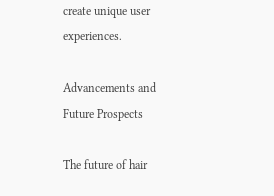create unique user experiences.

Advancements and Future Prospects

The future of hair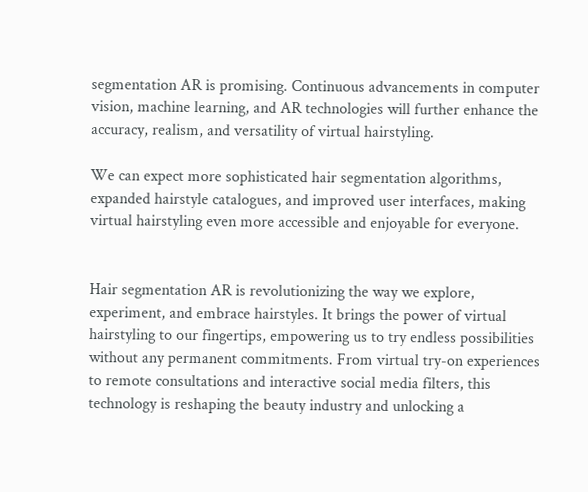segmentation AR is promising. Continuous advancements in computer vision, machine learning, and AR technologies will further enhance the accuracy, realism, and versatility of virtual hairstyling.

We can expect more sophisticated hair segmentation algorithms, expanded hairstyle catalogues, and improved user interfaces, making virtual hairstyling even more accessible and enjoyable for everyone.


Hair segmentation AR is revolutionizing the way we explore, experiment, and embrace hairstyles. It brings the power of virtual hairstyling to our fingertips, empowering us to try endless possibilities without any permanent commitments. From virtual try-on experiences to remote consultations and interactive social media filters, this technology is reshaping the beauty industry and unlocking a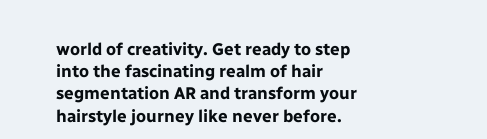world of creativity. Get ready to step into the fascinating realm of hair segmentation AR and transform your hairstyle journey like never before.